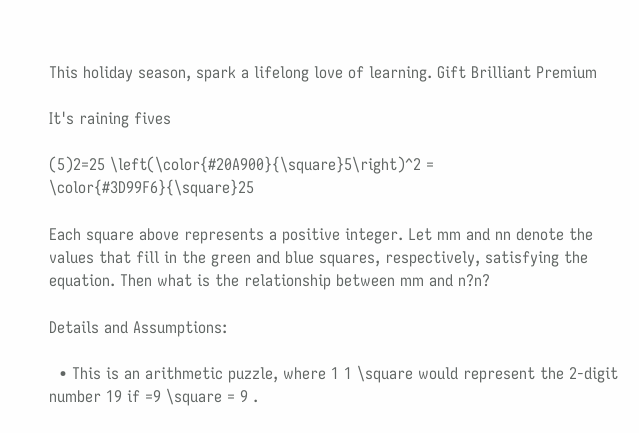This holiday season, spark a lifelong love of learning. Gift Brilliant Premium

It's raining fives

(5)2=25 \left(\color{#20A900}{\square}5\right)^2 = \color{#3D99F6}{\square}25

Each square above represents a positive integer. Let mm and nn denote the values that fill in the green and blue squares, respectively, satisfying the equation. Then what is the relationship between mm and n?n?

Details and Assumptions:

  • This is an arithmetic puzzle, where 1 1 \square would represent the 2-digit number 19 if =9 \square = 9 .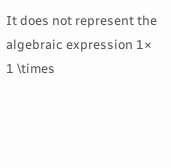It does not represent the algebraic expression 1× 1 \times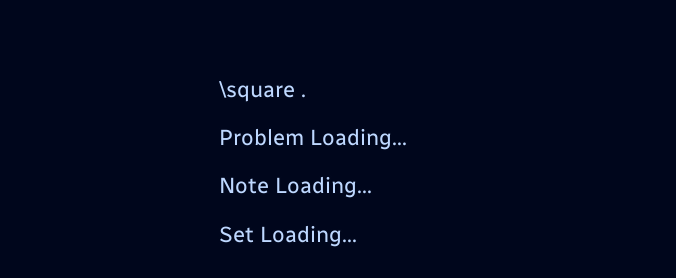\square .

Problem Loading...

Note Loading...

Set Loading...